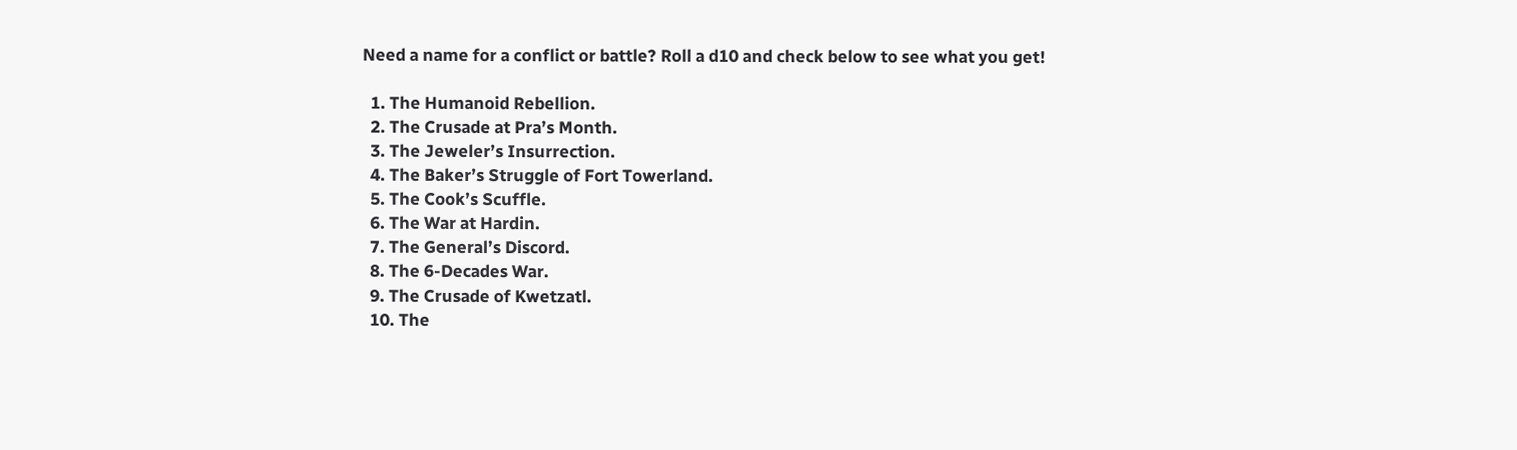Need a name for a conflict or battle? Roll a d10 and check below to see what you get!

  1. The Humanoid Rebellion.
  2. The Crusade at Pra’s Month.
  3. The Jeweler’s Insurrection.
  4. The Baker’s Struggle of Fort Towerland.
  5. The Cook’s Scuffle.
  6. The War at Hardin.
  7. The General’s Discord.
  8. The 6-Decades War.
  9. The Crusade of Kwetzatl.
  10. The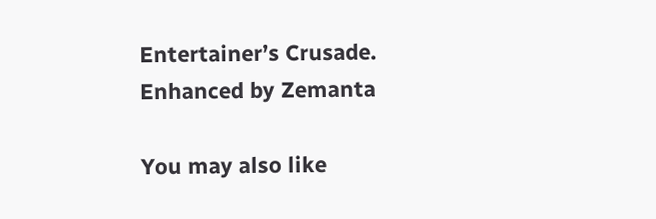Entertainer’s Crusade.
Enhanced by Zemanta

You may also like